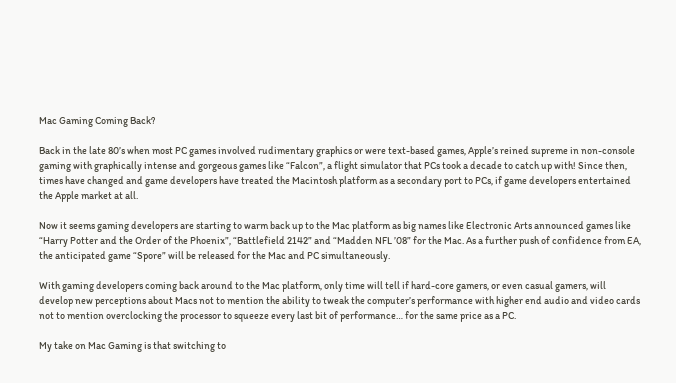Mac Gaming Coming Back?

Back in the late 80’s when most PC games involved rudimentary graphics or were text-based games, Apple’s reined supreme in non-console gaming with graphically intense and gorgeous games like “Falcon”, a flight simulator that PCs took a decade to catch up with! Since then, times have changed and game developers have treated the Macintosh platform as a secondary port to PCs, if game developers entertained the Apple market at all.

Now it seems gaming developers are starting to warm back up to the Mac platform as big names like Electronic Arts announced games like “Harry Potter and the Order of the Phoenix”, “Battlefield 2142” and “Madden NFL ’08” for the Mac. As a further push of confidence from EA, the anticipated game “Spore” will be released for the Mac and PC simultaneously.

With gaming developers coming back around to the Mac platform, only time will tell if hard-core gamers, or even casual gamers, will develop new perceptions about Macs not to mention the ability to tweak the computer’s performance with higher end audio and video cards not to mention overclocking the processor to squeeze every last bit of performance… for the same price as a PC.

My take on Mac Gaming is that switching to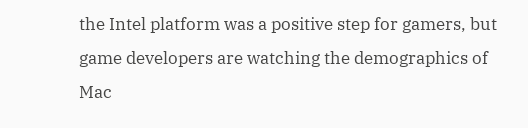the Intel platform was a positive step for gamers, but game developers are watching the demographics of Mac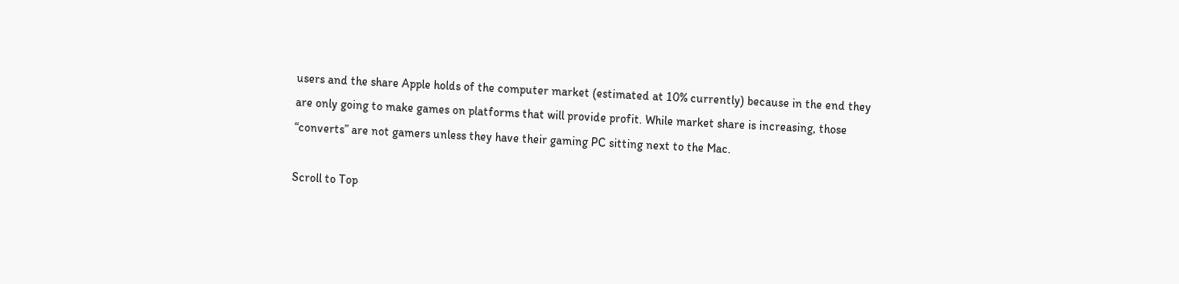users and the share Apple holds of the computer market (estimated at 10% currently) because in the end they are only going to make games on platforms that will provide profit. While market share is increasing, those “converts” are not gamers unless they have their gaming PC sitting next to the Mac.

Scroll to Top